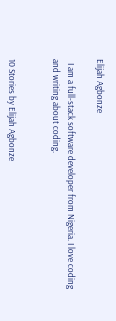Elijah Agbonze

  I am a full-stack software developer from Nigeria. I love coding and writing about coding.


10 Stories by Elijah Agbonze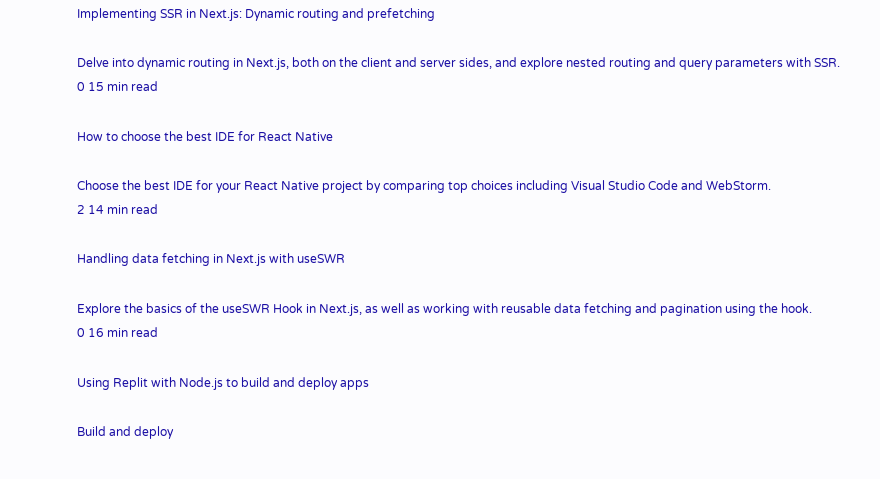Implementing SSR in Next.js: Dynamic routing and prefetching

Delve into dynamic routing in Next.js, both on the client and server sides, and explore nested routing and query parameters with SSR.
0 15 min read

How to choose the best IDE for React Native

Choose the best IDE for your React Native project by comparing top choices including Visual Studio Code and WebStorm.
2 14 min read

Handling data fetching in Next.js with useSWR

Explore the basics of the useSWR Hook in Next.js, as well as working with reusable data fetching and pagination using the hook.
0 16 min read

Using Replit with Node.js to build and deploy apps

Build and deploy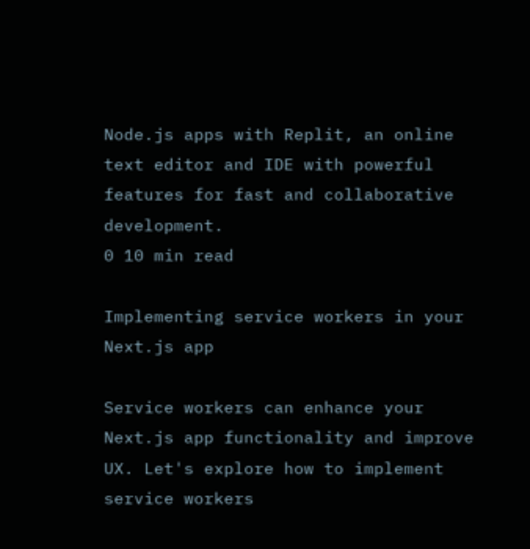Node.js apps with Replit, an online text editor and IDE with powerful features for fast and collaborative development.
0 10 min read

Implementing service workers in your Next.js app

Service workers can enhance your Next.js app functionality and improve UX. Let's explore how to implement service workers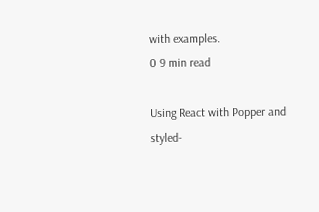with examples.
0 9 min read

Using React with Popper and styled-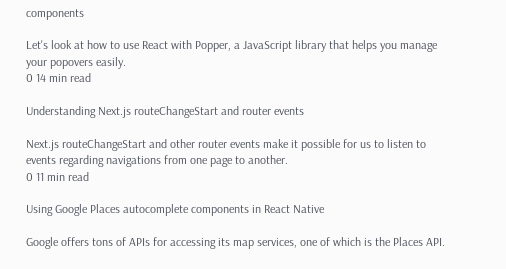components

Let's look at how to use React with Popper, a JavaScript library that helps you manage your popovers easily.
0 14 min read

Understanding Next.js routeChangeStart and router events

Next.js routeChangeStart and other router events make it possible for us to listen to events regarding navigations from one page to another.
0 11 min read

Using Google Places autocomplete components in React Native

Google offers tons of APIs for accessing its map services, one of which is the Places API.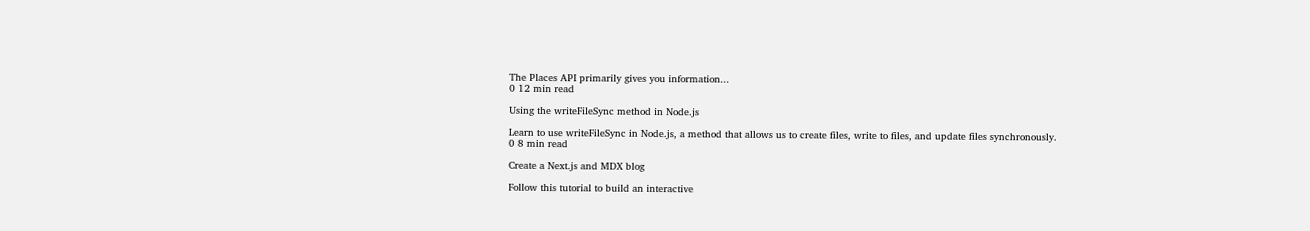The Places API primarily gives you information...
0 12 min read

Using the writeFileSync method in Node.js

Learn to use writeFileSync in Node.js, a method that allows us to create files, write to files, and update files synchronously.
0 8 min read

Create a Next.js and MDX blog

Follow this tutorial to build an interactive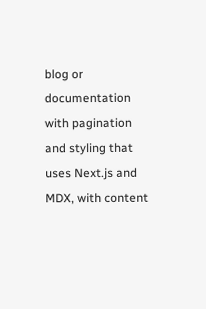blog or documentation with pagination and styling that uses Next.js and MDX, with content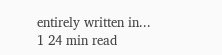entirely written in...
1 24 min read